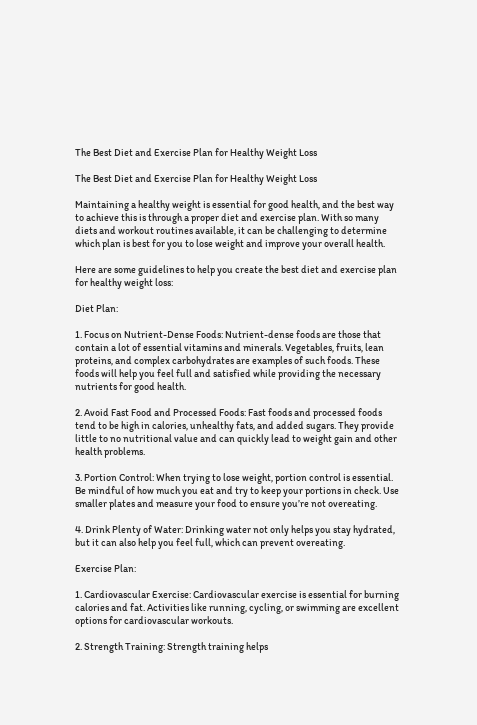The Best Diet and Exercise Plan for Healthy Weight Loss

The Best Diet and Exercise Plan for Healthy Weight Loss

Maintaining a healthy weight is essential for good health, and the best way to achieve this is through a proper diet and exercise plan. With so many diets and workout routines available, it can be challenging to determine which plan is best for you to lose weight and improve your overall health.

Here are some guidelines to help you create the best diet and exercise plan for healthy weight loss:

Diet Plan:

1. Focus on Nutrient-Dense Foods: Nutrient-dense foods are those that contain a lot of essential vitamins and minerals. Vegetables, fruits, lean proteins, and complex carbohydrates are examples of such foods. These foods will help you feel full and satisfied while providing the necessary nutrients for good health.

2. Avoid Fast Food and Processed Foods: Fast foods and processed foods tend to be high in calories, unhealthy fats, and added sugars. They provide little to no nutritional value and can quickly lead to weight gain and other health problems.

3. Portion Control: When trying to lose weight, portion control is essential. Be mindful of how much you eat and try to keep your portions in check. Use smaller plates and measure your food to ensure you’re not overeating.

4. Drink Plenty of Water: Drinking water not only helps you stay hydrated, but it can also help you feel full, which can prevent overeating.

Exercise Plan:

1. Cardiovascular Exercise: Cardiovascular exercise is essential for burning calories and fat. Activities like running, cycling, or swimming are excellent options for cardiovascular workouts.

2. Strength Training: Strength training helps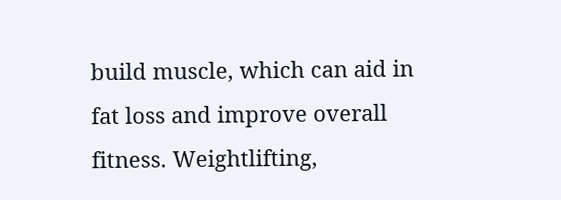build muscle, which can aid in fat loss and improve overall fitness. Weightlifting,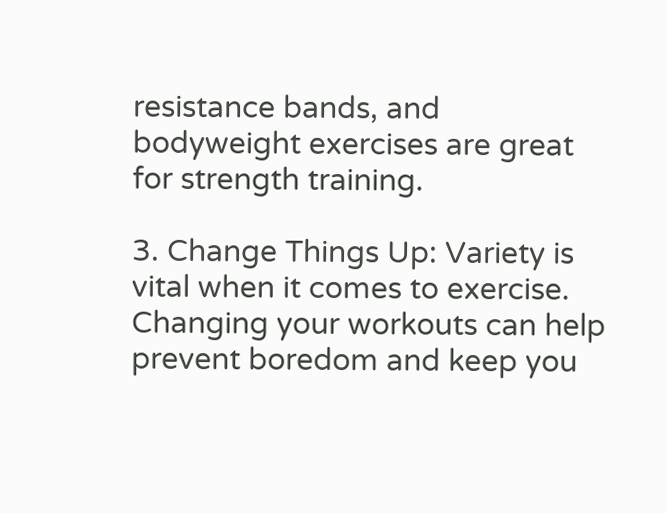resistance bands, and bodyweight exercises are great for strength training.

3. Change Things Up: Variety is vital when it comes to exercise. Changing your workouts can help prevent boredom and keep you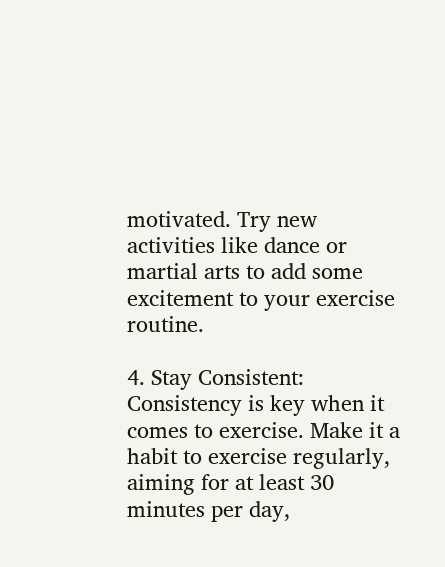motivated. Try new activities like dance or martial arts to add some excitement to your exercise routine.

4. Stay Consistent: Consistency is key when it comes to exercise. Make it a habit to exercise regularly, aiming for at least 30 minutes per day,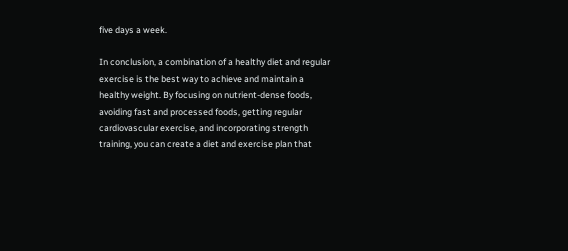five days a week.

In conclusion, a combination of a healthy diet and regular exercise is the best way to achieve and maintain a healthy weight. By focusing on nutrient-dense foods, avoiding fast and processed foods, getting regular cardiovascular exercise, and incorporating strength training, you can create a diet and exercise plan that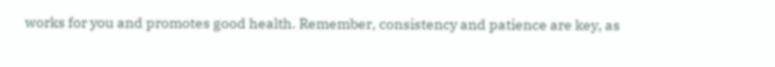works for you and promotes good health. Remember, consistency and patience are key, as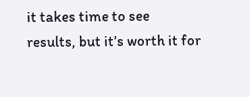it takes time to see results, but it’s worth it for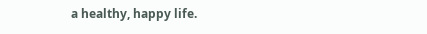a healthy, happy life.